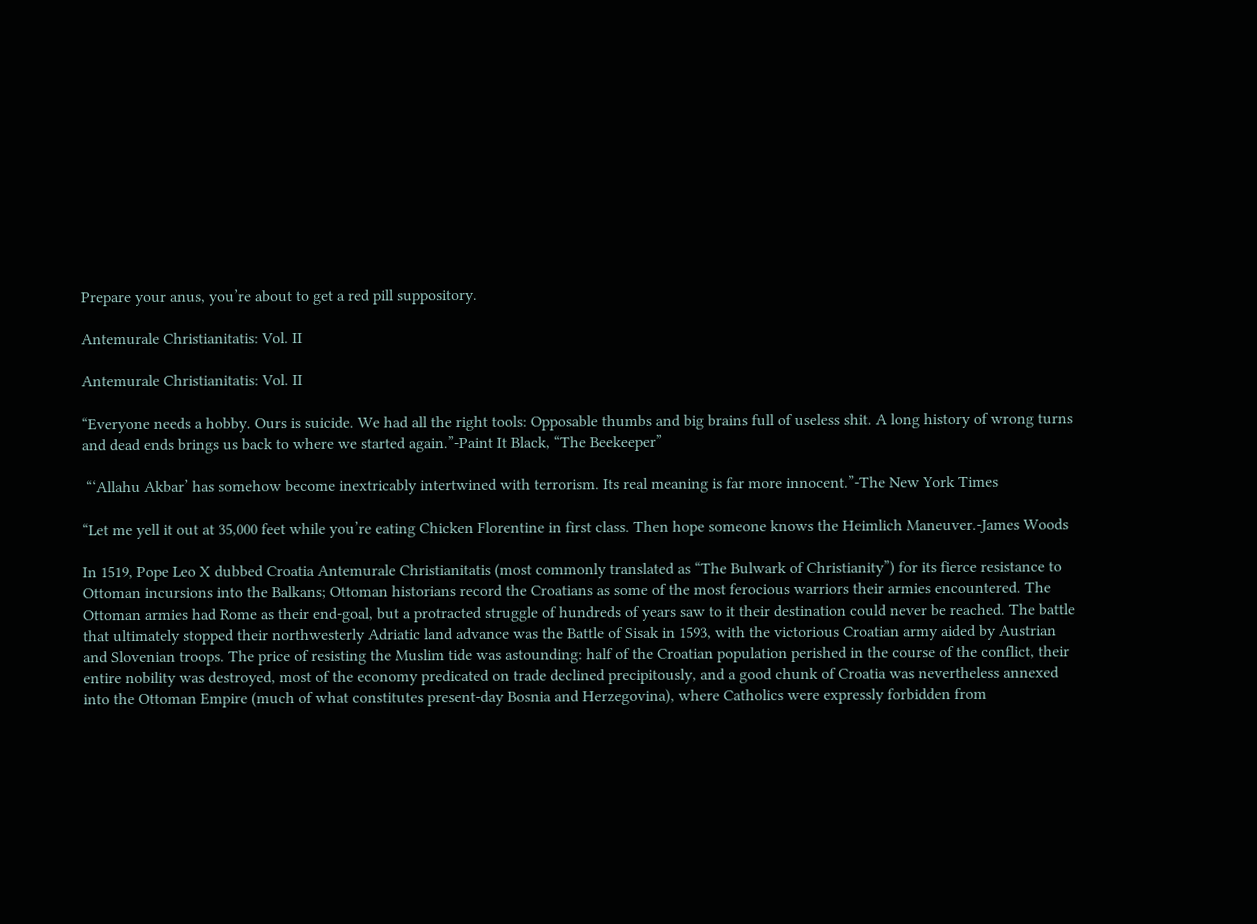Prepare your anus, you’re about to get a red pill suppository.

Antemurale Christianitatis: Vol. II

Antemurale Christianitatis: Vol. II

“Everyone needs a hobby. Ours is suicide. We had all the right tools: Opposable thumbs and big brains full of useless shit. A long history of wrong turns and dead ends brings us back to where we started again.”-Paint It Black, “The Beekeeper”

 “‘Allahu Akbar’ has somehow become inextricably intertwined with terrorism. Its real meaning is far more innocent.”-The New York Times

“Let me yell it out at 35,000 feet while you’re eating Chicken Florentine in first class. Then hope someone knows the Heimlich Maneuver.-James Woods

In 1519, Pope Leo X dubbed Croatia Antemurale Christianitatis (most commonly translated as “The Bulwark of Christianity”) for its fierce resistance to Ottoman incursions into the Balkans; Ottoman historians record the Croatians as some of the most ferocious warriors their armies encountered. The Ottoman armies had Rome as their end-goal, but a protracted struggle of hundreds of years saw to it their destination could never be reached. The battle that ultimately stopped their northwesterly Adriatic land advance was the Battle of Sisak in 1593, with the victorious Croatian army aided by Austrian and Slovenian troops. The price of resisting the Muslim tide was astounding: half of the Croatian population perished in the course of the conflict, their entire nobility was destroyed, most of the economy predicated on trade declined precipitously, and a good chunk of Croatia was nevertheless annexed into the Ottoman Empire (much of what constitutes present-day Bosnia and Herzegovina), where Catholics were expressly forbidden from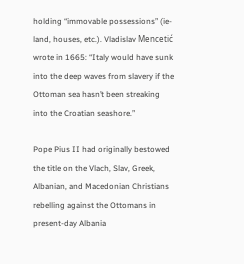holding “immovable possessions” (ie-land, houses, etc.). Vladislav Mencetić wrote in 1665: “Italy would have sunk into the deep waves from slavery if the Ottoman sea hasn’t been streaking into the Croatian seashore.”

Pope Pius II had originally bestowed the title on the Vlach, Slav, Greek, Albanian, and Macedonian Christians rebelling against the Ottomans in present-day Albania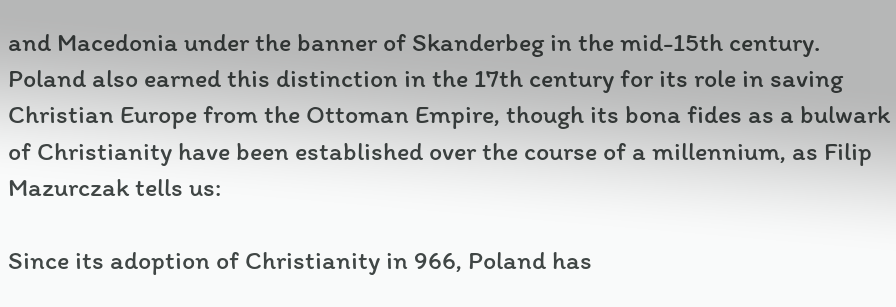and Macedonia under the banner of Skanderbeg in the mid-15th century. Poland also earned this distinction in the 17th century for its role in saving Christian Europe from the Ottoman Empire, though its bona fides as a bulwark of Christianity have been established over the course of a millennium, as Filip Mazurczak tells us:

Since its adoption of Christianity in 966, Poland has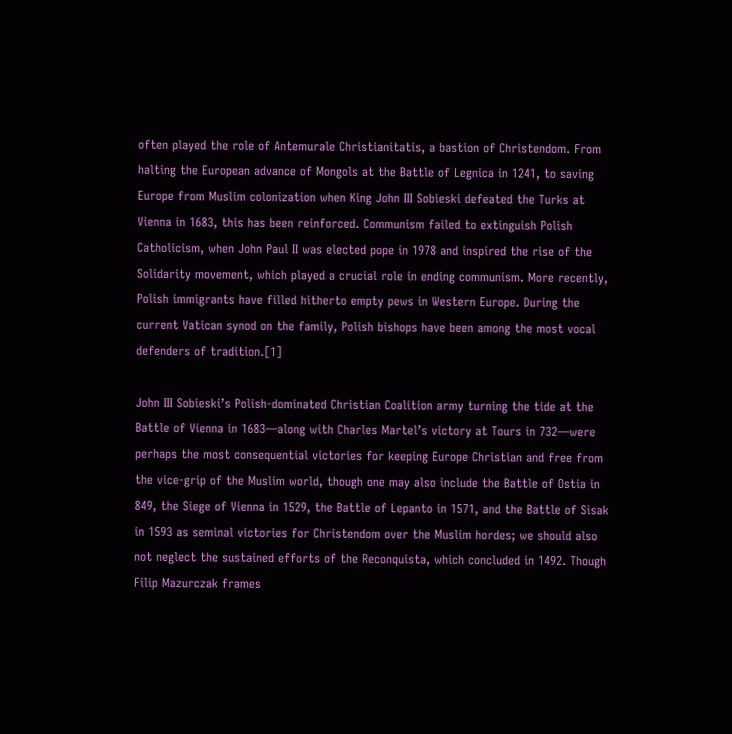often played the role of Antemurale Christianitatis, a bastion of Christendom. From halting the European advance of Mongols at the Battle of Legnica in 1241, to saving Europe from Muslim colonization when King John III Sobieski defeated the Turks at Vienna in 1683, this has been reinforced. Communism failed to extinguish Polish Catholicism, when John Paul II was elected pope in 1978 and inspired the rise of the Solidarity movement, which played a crucial role in ending communism. More recently, Polish immigrants have filled hitherto empty pews in Western Europe. During the current Vatican synod on the family, Polish bishops have been among the most vocal defenders of tradition.[1]

John III Sobieski’s Polish-dominated Christian Coalition army turning the tide at the Battle of Vienna in 1683—along with Charles Martel’s victory at Tours in 732—were perhaps the most consequential victories for keeping Europe Christian and free from the vice-grip of the Muslim world, though one may also include the Battle of Ostia in 849, the Siege of Vienna in 1529, the Battle of Lepanto in 1571, and the Battle of Sisak in 1593 as seminal victories for Christendom over the Muslim hordes; we should also not neglect the sustained efforts of the Reconquista, which concluded in 1492. Though Filip Mazurczak frames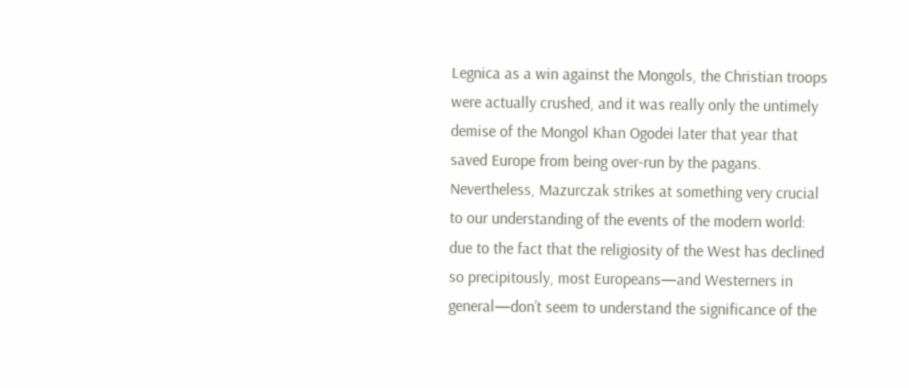Legnica as a win against the Mongols, the Christian troops were actually crushed, and it was really only the untimely demise of the Mongol Khan Ogodei later that year that saved Europe from being over-run by the pagans. Nevertheless, Mazurczak strikes at something very crucial to our understanding of the events of the modern world: due to the fact that the religiosity of the West has declined so precipitously, most Europeans—and Westerners in general—don’t seem to understand the significance of the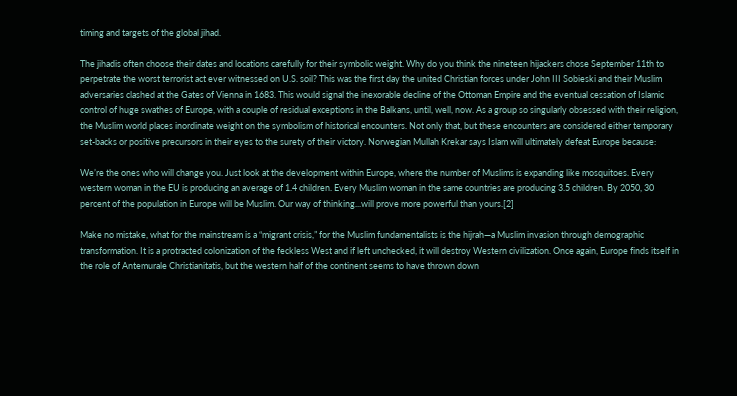timing and targets of the global jihad.

The jihadis often choose their dates and locations carefully for their symbolic weight. Why do you think the nineteen hijackers chose September 11th to perpetrate the worst terrorist act ever witnessed on U.S. soil? This was the first day the united Christian forces under John III Sobieski and their Muslim adversaries clashed at the Gates of Vienna in 1683. This would signal the inexorable decline of the Ottoman Empire and the eventual cessation of Islamic control of huge swathes of Europe, with a couple of residual exceptions in the Balkans, until, well, now. As a group so singularly obsessed with their religion, the Muslim world places inordinate weight on the symbolism of historical encounters. Not only that, but these encounters are considered either temporary set-backs or positive precursors in their eyes to the surety of their victory. Norwegian Mullah Krekar says Islam will ultimately defeat Europe because:

We’re the ones who will change you. Just look at the development within Europe, where the number of Muslims is expanding like mosquitoes. Every western woman in the EU is producing an average of 1.4 children. Every Muslim woman in the same countries are producing 3.5 children. By 2050, 30 percent of the population in Europe will be Muslim. Our way of thinking...will prove more powerful than yours.[2]

Make no mistake, what for the mainstream is a “migrant crisis,” for the Muslim fundamentalists is the hijrah—a Muslim invasion through demographic transformation. It is a protracted colonization of the feckless West and if left unchecked, it will destroy Western civilization. Once again, Europe finds itself in the role of Antemurale Christianitatis, but the western half of the continent seems to have thrown down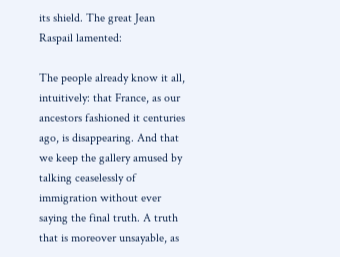its shield. The great Jean Raspail lamented:

The people already know it all, intuitively: that France, as our ancestors fashioned it centuries ago, is disappearing. And that we keep the gallery amused by talking ceaselessly of immigration without ever saying the final truth. A truth that is moreover unsayable, as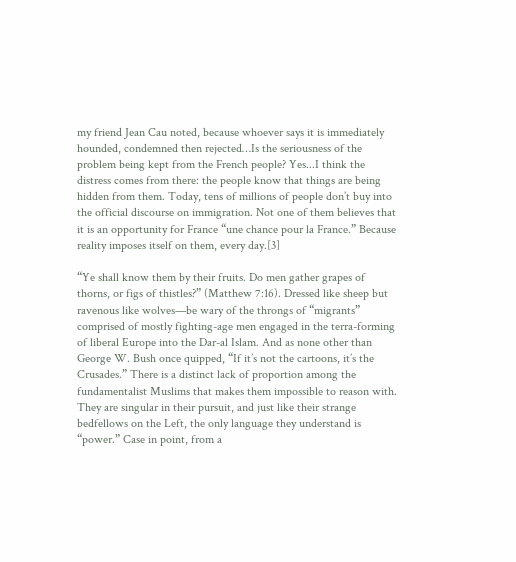my friend Jean Cau noted, because whoever says it is immediately hounded, condemned then rejected…Is the seriousness of the problem being kept from the French people? Yes...I think the distress comes from there: the people know that things are being hidden from them. Today, tens of millions of people don’t buy into the official discourse on immigration. Not one of them believes that it is an opportunity for France “une chance pour la France.” Because reality imposes itself on them, every day.[3]

“Ye shall know them by their fruits. Do men gather grapes of thorns, or figs of thistles?” (Matthew 7:16). Dressed like sheep but ravenous like wolves—be wary of the throngs of “migrants” comprised of mostly fighting-age men engaged in the terra-forming of liberal Europe into the Dar-al Islam. And as none other than George W. Bush once quipped, “If it’s not the cartoons, it’s the Crusades.” There is a distinct lack of proportion among the fundamentalist Muslims that makes them impossible to reason with. They are singular in their pursuit, and just like their strange bedfellows on the Left, the only language they understand is “power.” Case in point, from a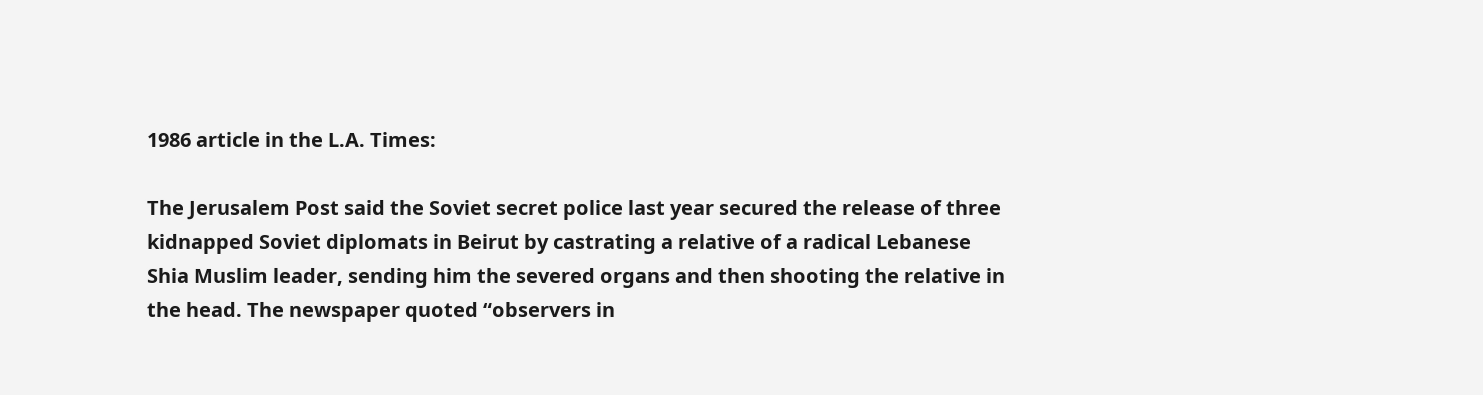1986 article in the L.A. Times:

The Jerusalem Post said the Soviet secret police last year secured the release of three kidnapped Soviet diplomats in Beirut by castrating a relative of a radical Lebanese Shia Muslim leader, sending him the severed organs and then shooting the relative in the head. The newspaper quoted “observers in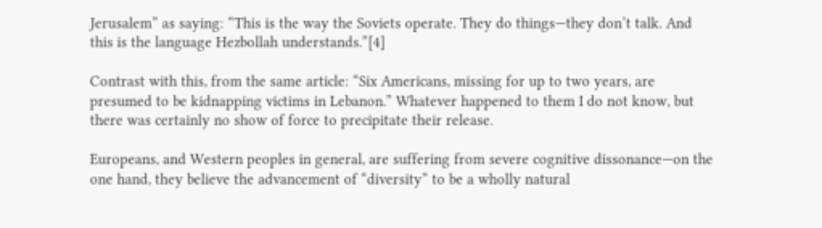Jerusalem” as saying: “This is the way the Soviets operate. They do things—they don’t talk. And this is the language Hezbollah understands.”[4]

Contrast with this, from the same article: “Six Americans, missing for up to two years, are presumed to be kidnapping victims in Lebanon.” Whatever happened to them I do not know, but there was certainly no show of force to precipitate their release.

Europeans, and Western peoples in general, are suffering from severe cognitive dissonance—on the one hand, they believe the advancement of “diversity” to be a wholly natural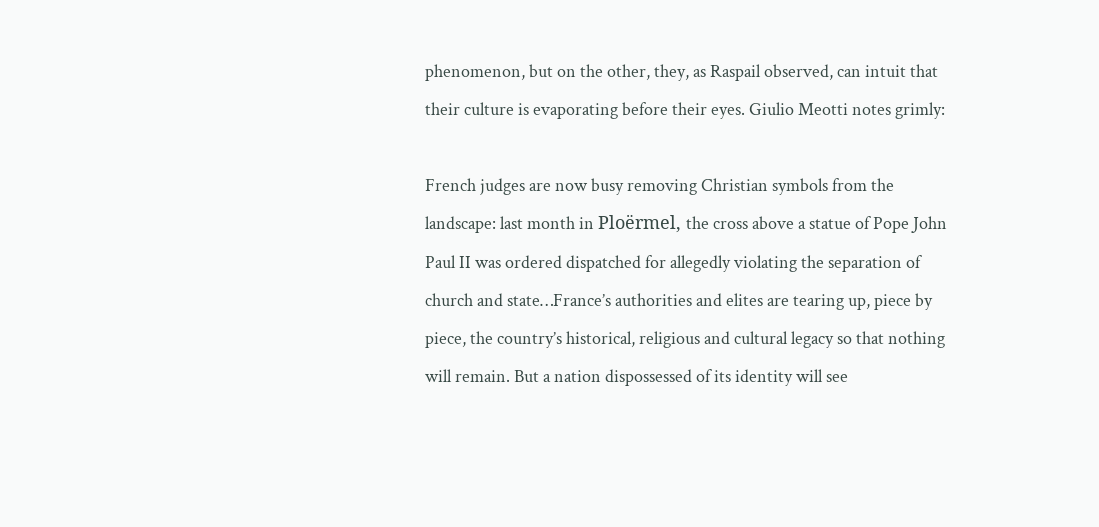phenomenon, but on the other, they, as Raspail observed, can intuit that their culture is evaporating before their eyes. Giulio Meotti notes grimly:

French judges are now busy removing Christian symbols from the landscape: last month in Ploërmel, the cross above a statue of Pope John Paul II was ordered dispatched for allegedly violating the separation of church and state…France’s authorities and elites are tearing up, piece by piece, the country’s historical, religious and cultural legacy so that nothing will remain. But a nation dispossessed of its identity will see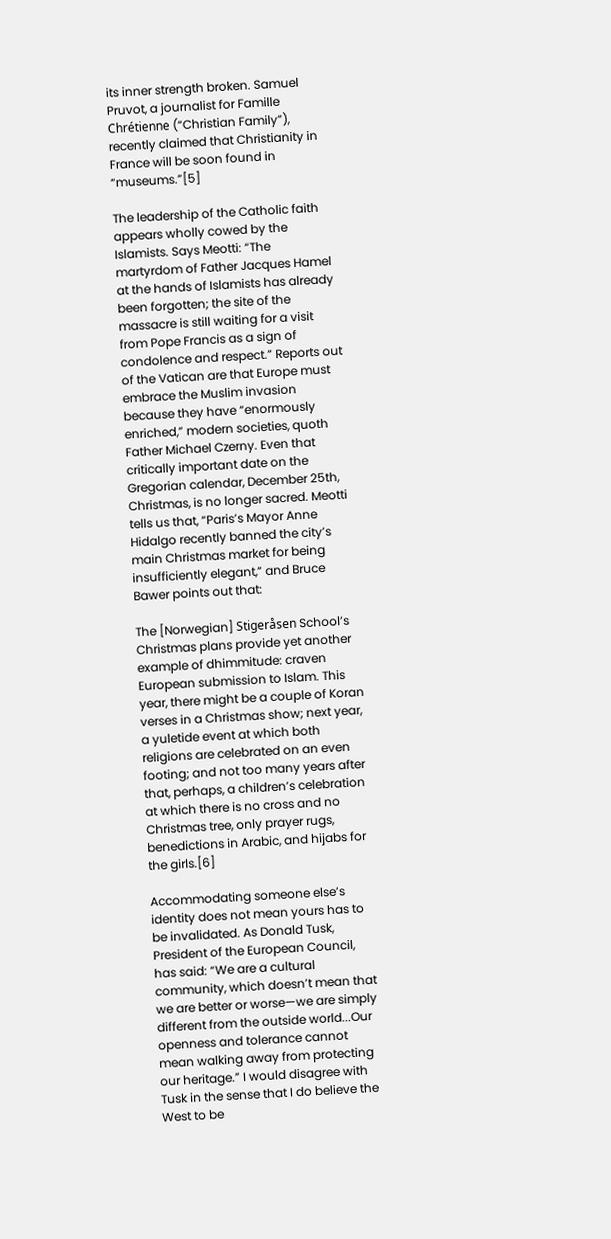its inner strength broken. Samuel Pruvot, a journalist for Famille Chrétienne (“Christian Family”), recently claimed that Christianity in France will be soon found in “museums.”[5]

The leadership of the Catholic faith appears wholly cowed by the Islamists. Says Meotti: “The martyrdom of Father Jacques Hamel at the hands of Islamists has already been forgotten; the site of the massacre is still waiting for a visit from Pope Francis as a sign of condolence and respect.” Reports out of the Vatican are that Europe must embrace the Muslim invasion because they have “enormously enriched,” modern societies, quoth Father Michael Czerny. Even that critically important date on the Gregorian calendar, December 25th, Christmas, is no longer sacred. Meotti tells us that, “Paris’s Mayor Anne Hidalgo recently banned the city’s main Christmas market for being insufficiently elegant,” and Bruce Bawer points out that:

The [Norwegian] Stigeråsen School’s Christmas plans provide yet another example of dhimmitude: craven European submission to Islam. This year, there might be a couple of Koran verses in a Christmas show; next year, a yuletide event at which both religions are celebrated on an even footing; and not too many years after that, perhaps, a children’s celebration at which there is no cross and no Christmas tree, only prayer rugs, benedictions in Arabic, and hijabs for the girls.[6]

Accommodating someone else’s identity does not mean yours has to be invalidated. As Donald Tusk, President of the European Council, has said: “We are a cultural community, which doesn’t mean that we are better or worse—we are simply different from the outside world...Our openness and tolerance cannot mean walking away from protecting our heritage.” I would disagree with Tusk in the sense that I do believe the West to be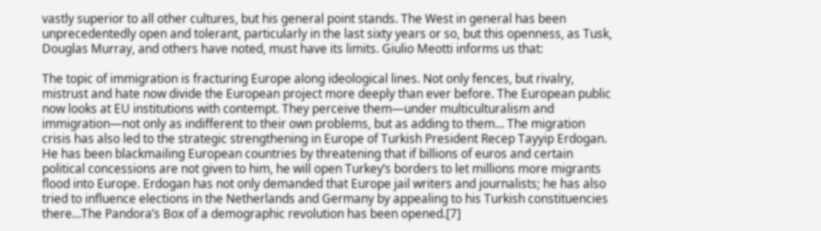vastly superior to all other cultures, but his general point stands. The West in general has been unprecedentedly open and tolerant, particularly in the last sixty years or so, but this openness, as Tusk, Douglas Murray, and others have noted, must have its limits. Giulio Meotti informs us that:

The topic of immigration is fracturing Europe along ideological lines. Not only fences, but rivalry, mistrust and hate now divide the European project more deeply than ever before. The European public now looks at EU institutions with contempt. They perceive them—under multiculturalism and immigration—not only as indifferent to their own problems, but as adding to them… The migration crisis has also led to the strategic strengthening in Europe of Turkish President Recep Tayyip Erdogan. He has been blackmailing European countries by threatening that if billions of euros and certain political concessions are not given to him, he will open Turkey’s borders to let millions more migrants flood into Europe. Erdogan has not only demanded that Europe jail writers and journalists; he has also tried to influence elections in the Netherlands and Germany by appealing to his Turkish constituencies there…The Pandora’s Box of a demographic revolution has been opened.[7]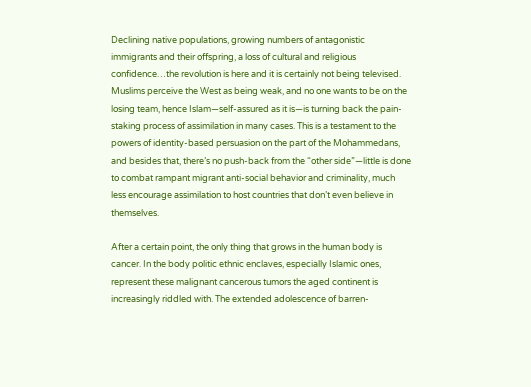Declining native populations, growing numbers of antagonistic immigrants and their offspring, a loss of cultural and religious confidence…the revolution is here and it is certainly not being televised. Muslims perceive the West as being weak, and no one wants to be on the losing team, hence Islam—self-assured as it is—is turning back the pain-staking process of assimilation in many cases. This is a testament to the powers of identity-based persuasion on the part of the Mohammedans, and besides that, there’s no push-back from the “other side”—little is done to combat rampant migrant anti-social behavior and criminality, much less encourage assimilation to host countries that don’t even believe in themselves.

After a certain point, the only thing that grows in the human body is cancer. In the body politic ethnic enclaves, especially Islamic ones, represent these malignant cancerous tumors the aged continent is increasingly riddled with. The extended adolescence of barren-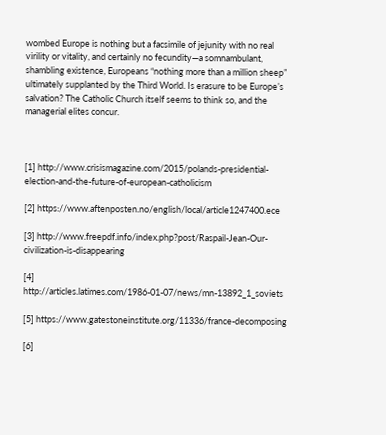wombed Europe is nothing but a facsimile of jejunity with no real virility or vitality, and certainly no fecundity—a somnambulant, shambling existence, Europeans “nothing more than a million sheep” ultimately supplanted by the Third World. Is erasure to be Europe’s salvation? The Catholic Church itself seems to think so, and the managerial elites concur.



[1] http://www.crisismagazine.com/2015/polands-presidential-election-and-the-future-of-european-catholicism

[2] https://www.aftenposten.no/english/local/article1247400.ece

[3] http://www.freepdf.info/index.php?post/Raspail-Jean-Our-civilization-is-disappearing

[4] http://articles.latimes.com/1986-01-07/news/mn-13892_1_soviets

[5] https://www.gatestoneinstitute.org/11336/france-decomposing

[6]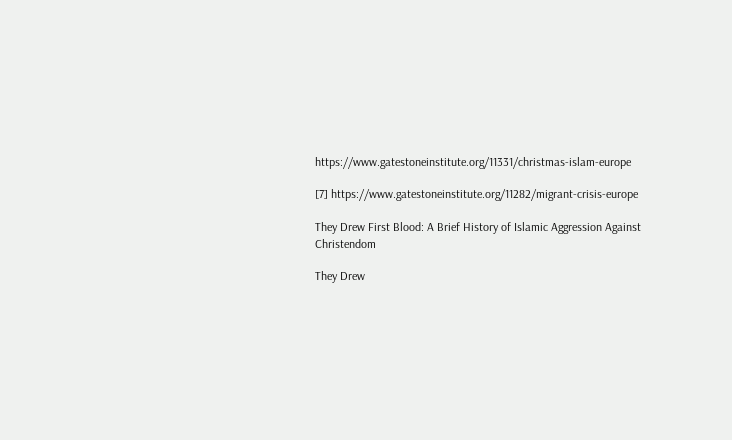https://www.gatestoneinstitute.org/11331/christmas-islam-europe

[7] https://www.gatestoneinstitute.org/11282/migrant-crisis-europe

They Drew First Blood: A Brief History of Islamic Aggression Against Christendom

They Drew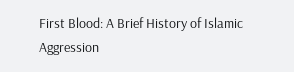First Blood: A Brief History of Islamic Aggression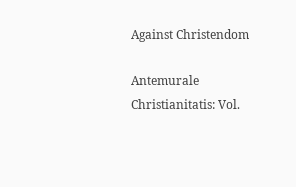Against Christendom

Antemurale Christianitatis: Vol.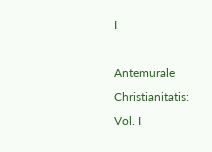I

Antemurale Christianitatis: Vol. I